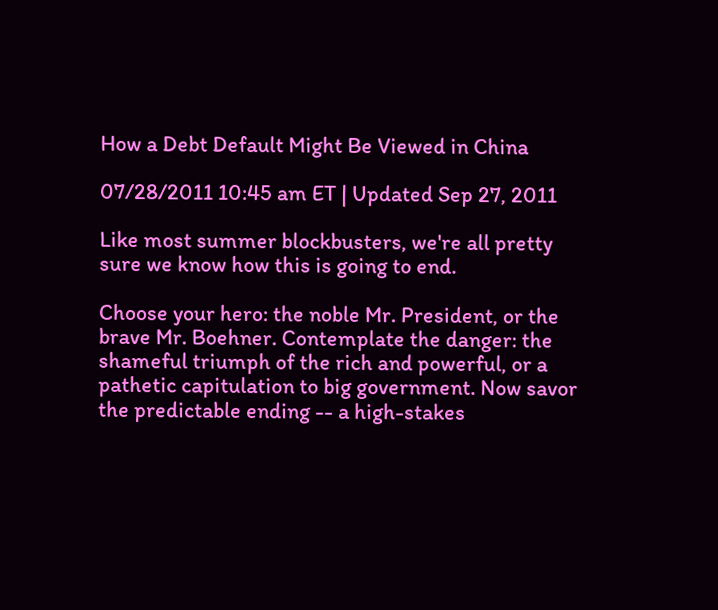How a Debt Default Might Be Viewed in China

07/28/2011 10:45 am ET | Updated Sep 27, 2011

Like most summer blockbusters, we're all pretty sure we know how this is going to end.

Choose your hero: the noble Mr. President, or the brave Mr. Boehner. Contemplate the danger: the shameful triumph of the rich and powerful, or a pathetic capitulation to big government. Now savor the predictable ending -- a high-stakes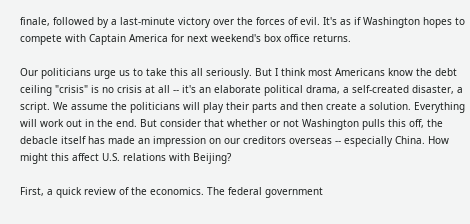finale, followed by a last-minute victory over the forces of evil. It's as if Washington hopes to compete with Captain America for next weekend's box office returns.

Our politicians urge us to take this all seriously. But I think most Americans know the debt ceiling "crisis" is no crisis at all -- it's an elaborate political drama, a self-created disaster, a script. We assume the politicians will play their parts and then create a solution. Everything will work out in the end. But consider that whether or not Washington pulls this off, the debacle itself has made an impression on our creditors overseas -- especially China. How might this affect U.S. relations with Beijing?

First, a quick review of the economics. The federal government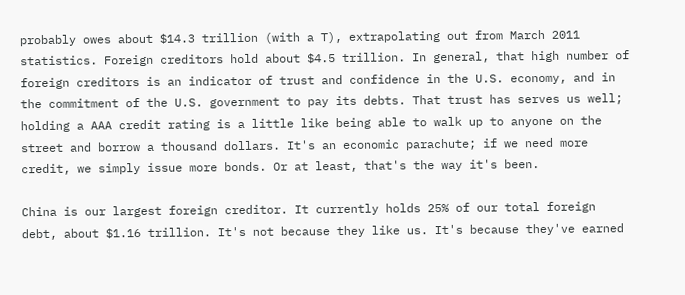probably owes about $14.3 trillion (with a T), extrapolating out from March 2011 statistics. Foreign creditors hold about $4.5 trillion. In general, that high number of foreign creditors is an indicator of trust and confidence in the U.S. economy, and in the commitment of the U.S. government to pay its debts. That trust has serves us well; holding a AAA credit rating is a little like being able to walk up to anyone on the street and borrow a thousand dollars. It's an economic parachute; if we need more credit, we simply issue more bonds. Or at least, that's the way it's been.

China is our largest foreign creditor. It currently holds 25% of our total foreign debt, about $1.16 trillion. It's not because they like us. It's because they've earned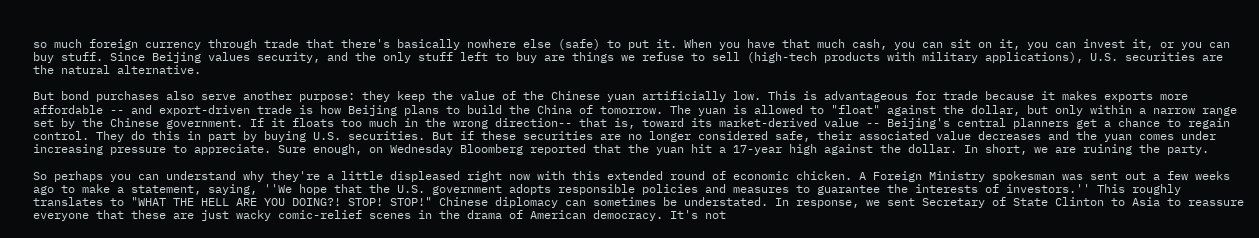so much foreign currency through trade that there's basically nowhere else (safe) to put it. When you have that much cash, you can sit on it, you can invest it, or you can buy stuff. Since Beijing values security, and the only stuff left to buy are things we refuse to sell (high-tech products with military applications), U.S. securities are the natural alternative.

But bond purchases also serve another purpose: they keep the value of the Chinese yuan artificially low. This is advantageous for trade because it makes exports more affordable -- and export-driven trade is how Beijing plans to build the China of tomorrow. The yuan is allowed to "float" against the dollar, but only within a narrow range set by the Chinese government. If it floats too much in the wrong direction-- that is, toward its market-derived value -- Beijing's central planners get a chance to regain control. They do this in part by buying U.S. securities. But if these securities are no longer considered safe, their associated value decreases and the yuan comes under increasing pressure to appreciate. Sure enough, on Wednesday Bloomberg reported that the yuan hit a 17-year high against the dollar. In short, we are ruining the party.

So perhaps you can understand why they're a little displeased right now with this extended round of economic chicken. A Foreign Ministry spokesman was sent out a few weeks ago to make a statement, saying, ''We hope that the U.S. government adopts responsible policies and measures to guarantee the interests of investors.'' This roughly translates to "WHAT THE HELL ARE YOU DOING?! STOP! STOP!" Chinese diplomacy can sometimes be understated. In response, we sent Secretary of State Clinton to Asia to reassure everyone that these are just wacky comic-relief scenes in the drama of American democracy. It's not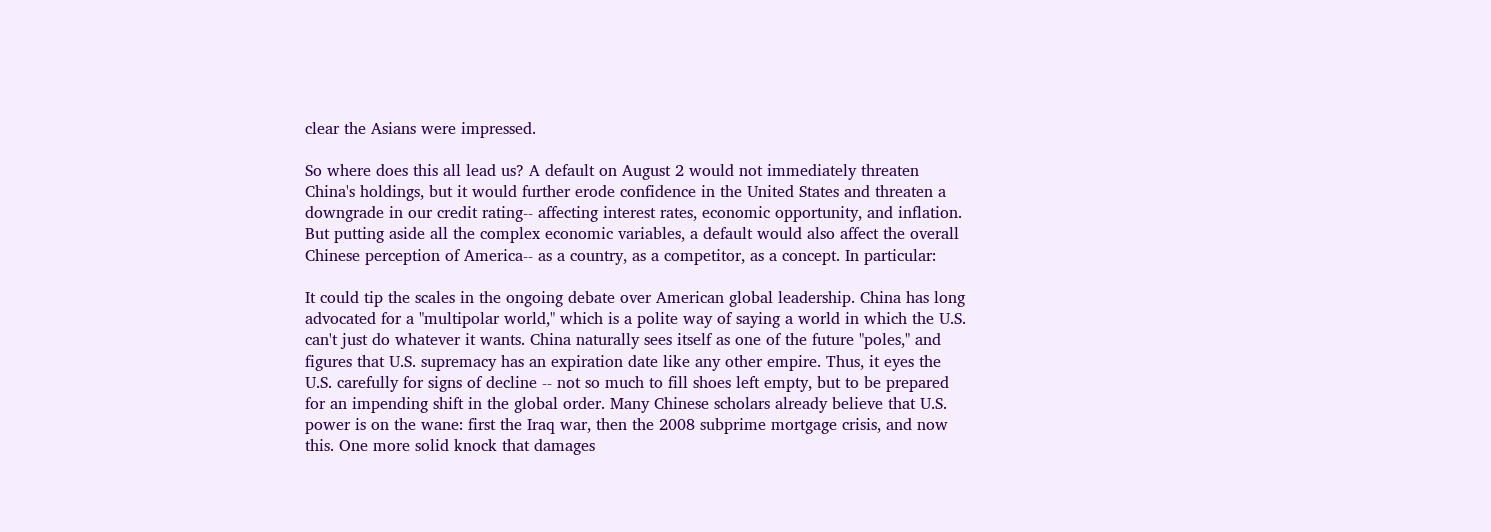clear the Asians were impressed.

So where does this all lead us? A default on August 2 would not immediately threaten China's holdings, but it would further erode confidence in the United States and threaten a downgrade in our credit rating-- affecting interest rates, economic opportunity, and inflation. But putting aside all the complex economic variables, a default would also affect the overall Chinese perception of America-- as a country, as a competitor, as a concept. In particular:

It could tip the scales in the ongoing debate over American global leadership. China has long advocated for a "multipolar world," which is a polite way of saying a world in which the U.S. can't just do whatever it wants. China naturally sees itself as one of the future "poles," and figures that U.S. supremacy has an expiration date like any other empire. Thus, it eyes the U.S. carefully for signs of decline -- not so much to fill shoes left empty, but to be prepared for an impending shift in the global order. Many Chinese scholars already believe that U.S. power is on the wane: first the Iraq war, then the 2008 subprime mortgage crisis, and now this. One more solid knock that damages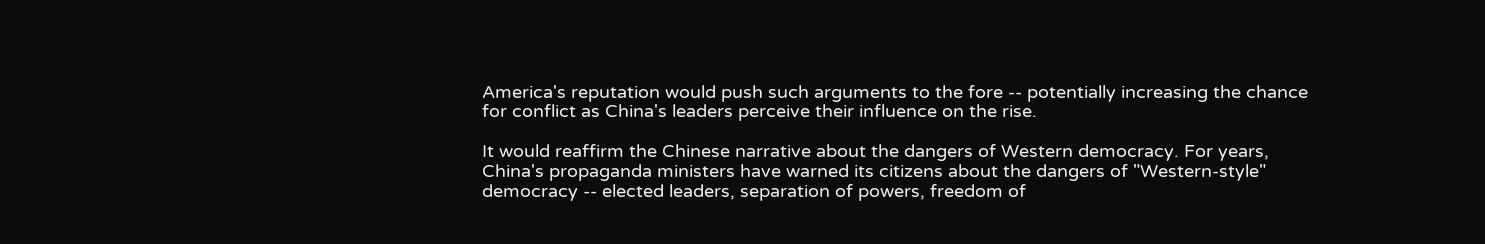America's reputation would push such arguments to the fore -- potentially increasing the chance for conflict as China's leaders perceive their influence on the rise.

It would reaffirm the Chinese narrative about the dangers of Western democracy. For years, China's propaganda ministers have warned its citizens about the dangers of "Western-style" democracy -- elected leaders, separation of powers, freedom of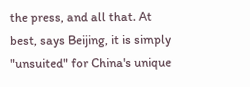the press, and all that. At best, says Beijing, it is simply "unsuited" for China's unique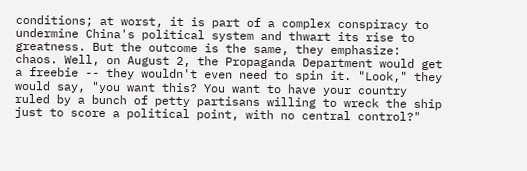conditions; at worst, it is part of a complex conspiracy to undermine China's political system and thwart its rise to greatness. But the outcome is the same, they emphasize: chaos. Well, on August 2, the Propaganda Department would get a freebie -- they wouldn't even need to spin it. "Look," they would say, "you want this? You want to have your country ruled by a bunch of petty partisans willing to wreck the ship just to score a political point, with no central control?"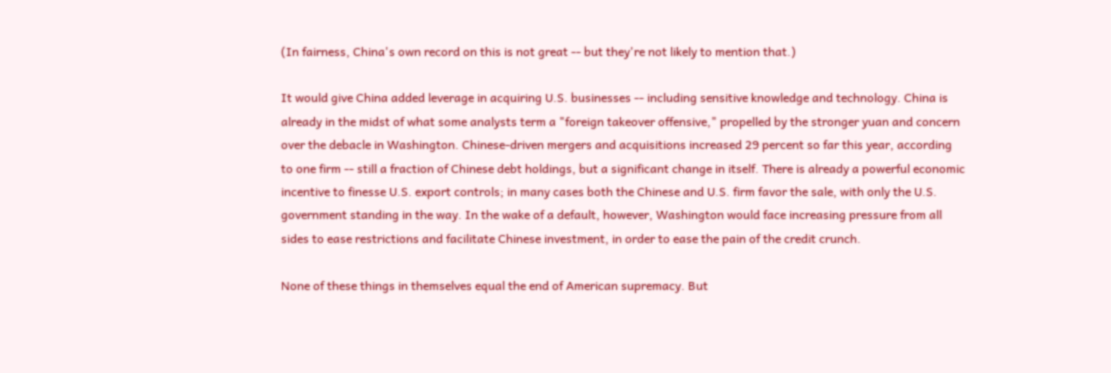(In fairness, China's own record on this is not great -- but they're not likely to mention that.)

It would give China added leverage in acquiring U.S. businesses -- including sensitive knowledge and technology. China is already in the midst of what some analysts term a "foreign takeover offensive," propelled by the stronger yuan and concern over the debacle in Washington. Chinese-driven mergers and acquisitions increased 29 percent so far this year, according to one firm -- still a fraction of Chinese debt holdings, but a significant change in itself. There is already a powerful economic incentive to finesse U.S. export controls; in many cases both the Chinese and U.S. firm favor the sale, with only the U.S. government standing in the way. In the wake of a default, however, Washington would face increasing pressure from all sides to ease restrictions and facilitate Chinese investment, in order to ease the pain of the credit crunch.

None of these things in themselves equal the end of American supremacy. But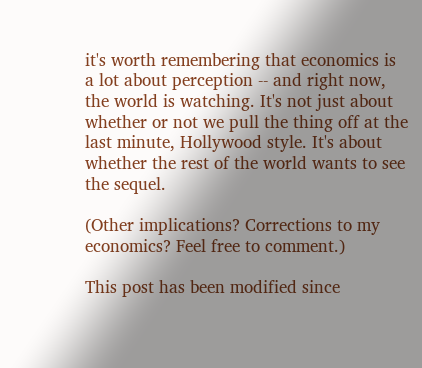it's worth remembering that economics is a lot about perception -- and right now, the world is watching. It's not just about whether or not we pull the thing off at the last minute, Hollywood style. It's about whether the rest of the world wants to see the sequel.

(Other implications? Corrections to my economics? Feel free to comment.)

This post has been modified since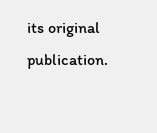its original publication.